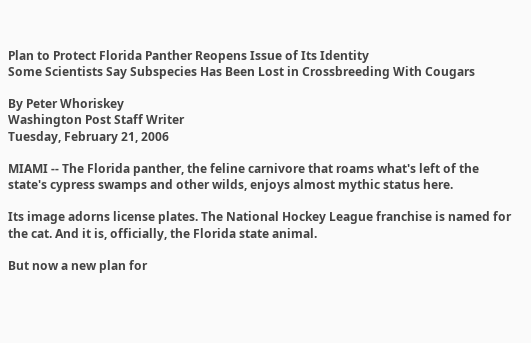Plan to Protect Florida Panther Reopens Issue of Its Identity
Some Scientists Say Subspecies Has Been Lost in Crossbreeding With Cougars

By Peter Whoriskey
Washington Post Staff Writer
Tuesday, February 21, 2006

MIAMI -- The Florida panther, the feline carnivore that roams what's left of the state's cypress swamps and other wilds, enjoys almost mythic status here.

Its image adorns license plates. The National Hockey League franchise is named for the cat. And it is, officially, the Florida state animal.

But now a new plan for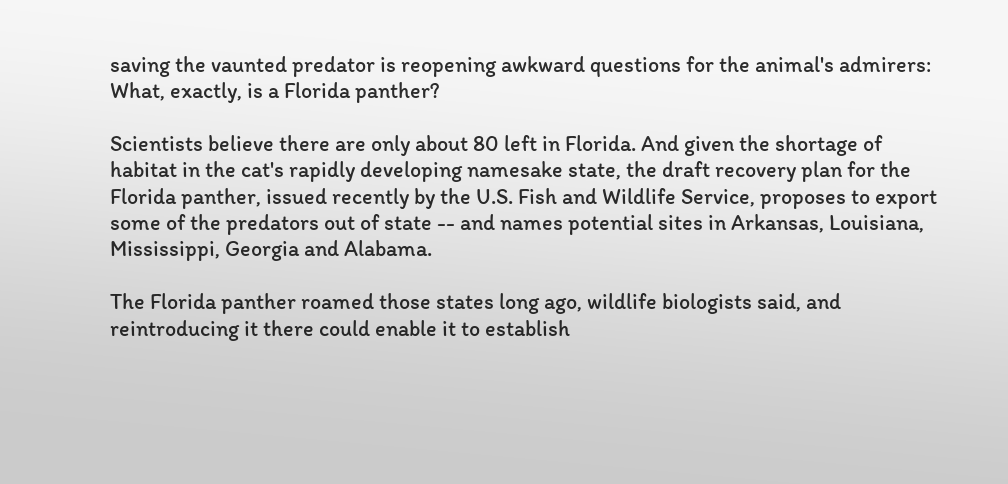saving the vaunted predator is reopening awkward questions for the animal's admirers: What, exactly, is a Florida panther?

Scientists believe there are only about 80 left in Florida. And given the shortage of habitat in the cat's rapidly developing namesake state, the draft recovery plan for the Florida panther, issued recently by the U.S. Fish and Wildlife Service, proposes to export some of the predators out of state -- and names potential sites in Arkansas, Louisiana, Mississippi, Georgia and Alabama.

The Florida panther roamed those states long ago, wildlife biologists said, and reintroducing it there could enable it to establish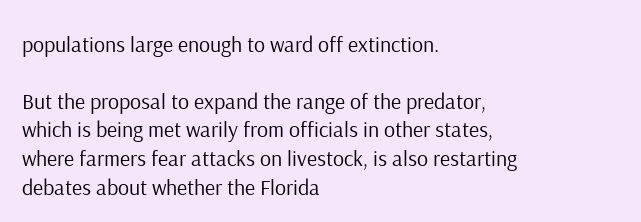populations large enough to ward off extinction.

But the proposal to expand the range of the predator, which is being met warily from officials in other states, where farmers fear attacks on livestock, is also restarting debates about whether the Florida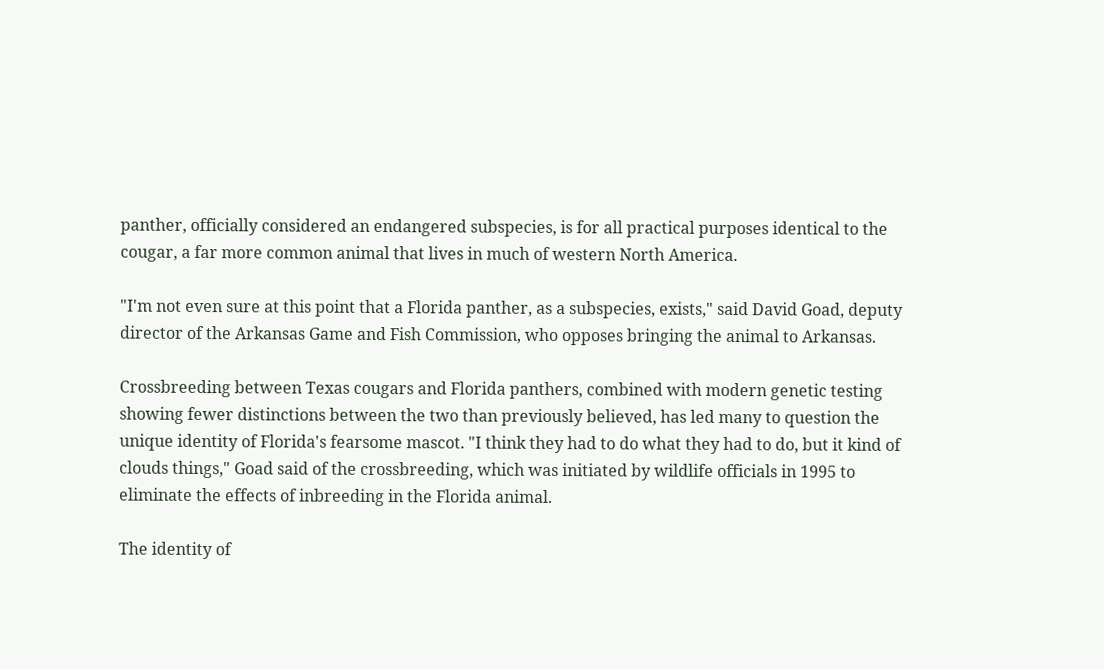panther, officially considered an endangered subspecies, is for all practical purposes identical to the cougar, a far more common animal that lives in much of western North America.

"I'm not even sure at this point that a Florida panther, as a subspecies, exists," said David Goad, deputy director of the Arkansas Game and Fish Commission, who opposes bringing the animal to Arkansas.

Crossbreeding between Texas cougars and Florida panthers, combined with modern genetic testing showing fewer distinctions between the two than previously believed, has led many to question the unique identity of Florida's fearsome mascot. "I think they had to do what they had to do, but it kind of clouds things," Goad said of the crossbreeding, which was initiated by wildlife officials in 1995 to eliminate the effects of inbreeding in the Florida animal.

The identity of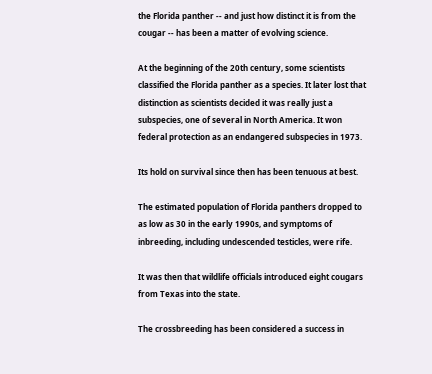the Florida panther -- and just how distinct it is from the cougar -- has been a matter of evolving science.

At the beginning of the 20th century, some scientists classified the Florida panther as a species. It later lost that distinction as scientists decided it was really just a subspecies, one of several in North America. It won federal protection as an endangered subspecies in 1973.

Its hold on survival since then has been tenuous at best.

The estimated population of Florida panthers dropped to as low as 30 in the early 1990s, and symptoms of inbreeding, including undescended testicles, were rife.

It was then that wildlife officials introduced eight cougars from Texas into the state.

The crossbreeding has been considered a success in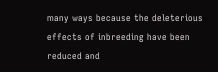many ways because the deleterious effects of inbreeding have been reduced and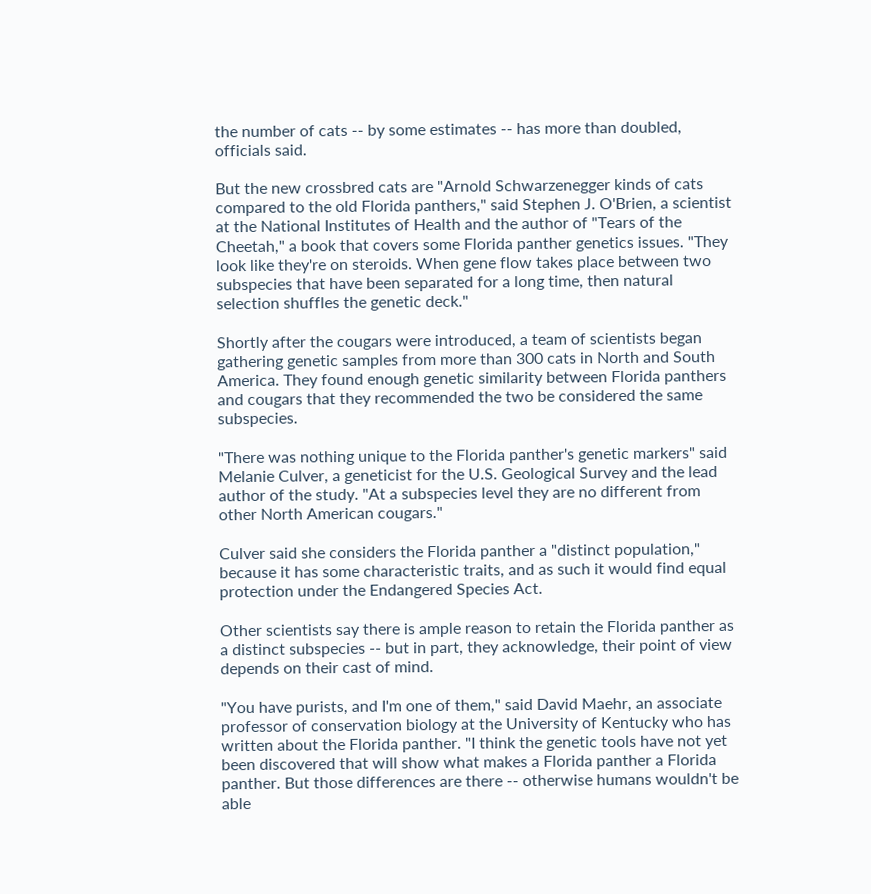the number of cats -- by some estimates -- has more than doubled, officials said.

But the new crossbred cats are "Arnold Schwarzenegger kinds of cats compared to the old Florida panthers," said Stephen J. O'Brien, a scientist at the National Institutes of Health and the author of "Tears of the Cheetah," a book that covers some Florida panther genetics issues. "They look like they're on steroids. When gene flow takes place between two subspecies that have been separated for a long time, then natural selection shuffles the genetic deck."

Shortly after the cougars were introduced, a team of scientists began gathering genetic samples from more than 300 cats in North and South America. They found enough genetic similarity between Florida panthers and cougars that they recommended the two be considered the same subspecies.

"There was nothing unique to the Florida panther's genetic markers" said Melanie Culver, a geneticist for the U.S. Geological Survey and the lead author of the study. "At a subspecies level they are no different from other North American cougars."

Culver said she considers the Florida panther a "distinct population," because it has some characteristic traits, and as such it would find equal protection under the Endangered Species Act.

Other scientists say there is ample reason to retain the Florida panther as a distinct subspecies -- but in part, they acknowledge, their point of view depends on their cast of mind.

"You have purists, and I'm one of them," said David Maehr, an associate professor of conservation biology at the University of Kentucky who has written about the Florida panther. "I think the genetic tools have not yet been discovered that will show what makes a Florida panther a Florida panther. But those differences are there -- otherwise humans wouldn't be able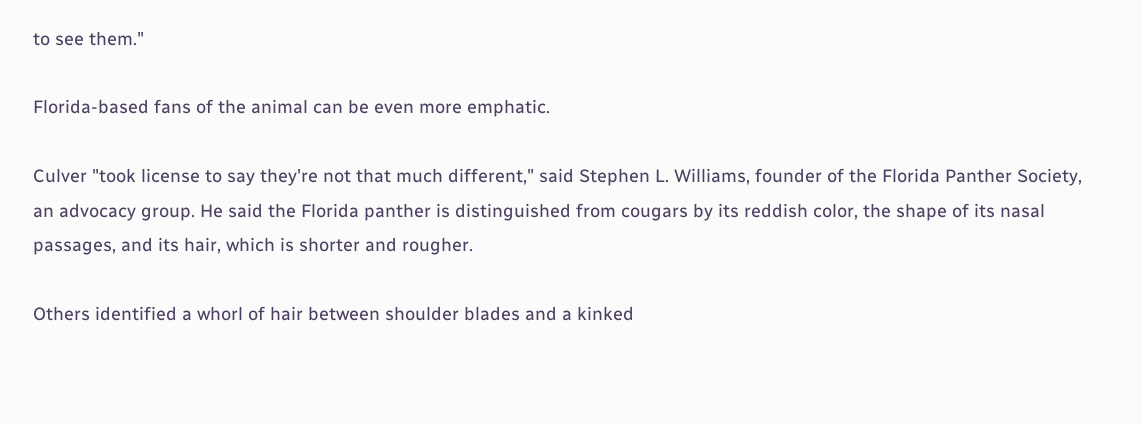to see them."

Florida-based fans of the animal can be even more emphatic.

Culver "took license to say they're not that much different," said Stephen L. Williams, founder of the Florida Panther Society, an advocacy group. He said the Florida panther is distinguished from cougars by its reddish color, the shape of its nasal passages, and its hair, which is shorter and rougher.

Others identified a whorl of hair between shoulder blades and a kinked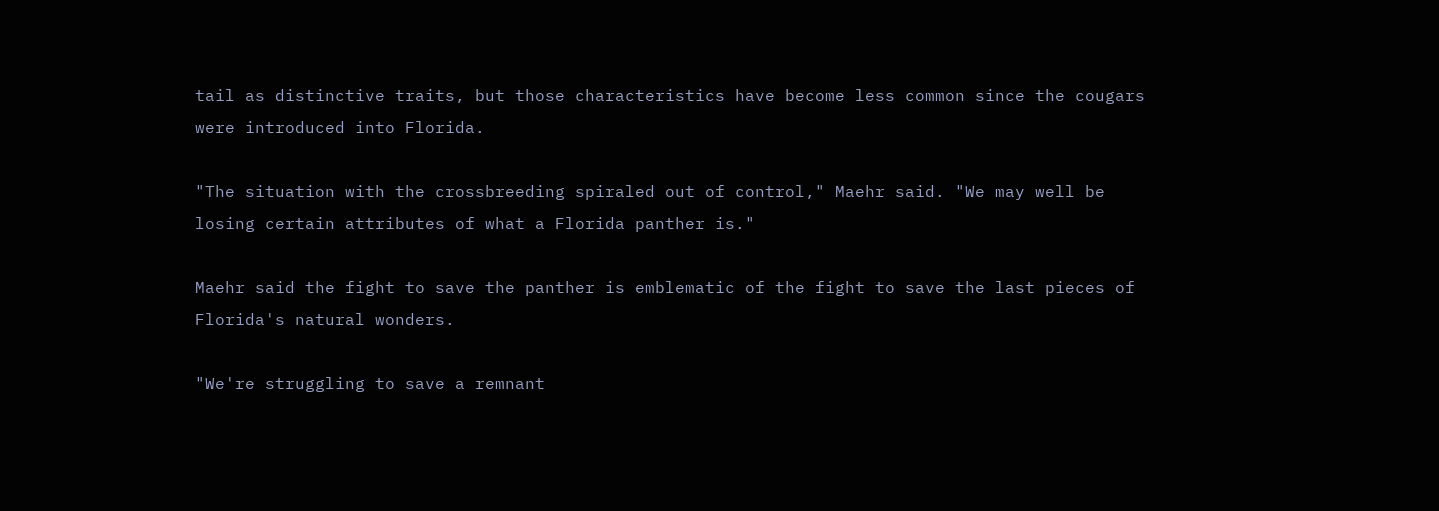tail as distinctive traits, but those characteristics have become less common since the cougars were introduced into Florida.

"The situation with the crossbreeding spiraled out of control," Maehr said. "We may well be losing certain attributes of what a Florida panther is."

Maehr said the fight to save the panther is emblematic of the fight to save the last pieces of Florida's natural wonders.

"We're struggling to save a remnant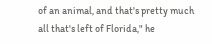of an animal, and that's pretty much all that's left of Florida," he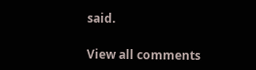said.

View all comments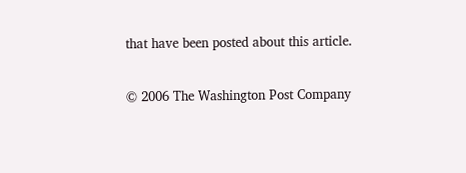that have been posted about this article.

© 2006 The Washington Post Company